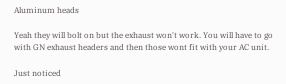Aluminum heads

Yeah they will bolt on but the exhaust won't work. You will have to go with GN exhaust headers and then those wont fit with your AC unit.

Just noticed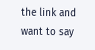the link and want to say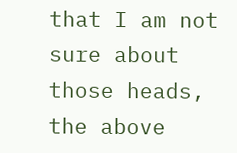that I am not sure about those heads, the above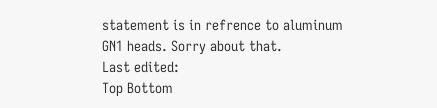statement is in refrence to aluminum GN1 heads. Sorry about that.
Last edited:
Top Bottom